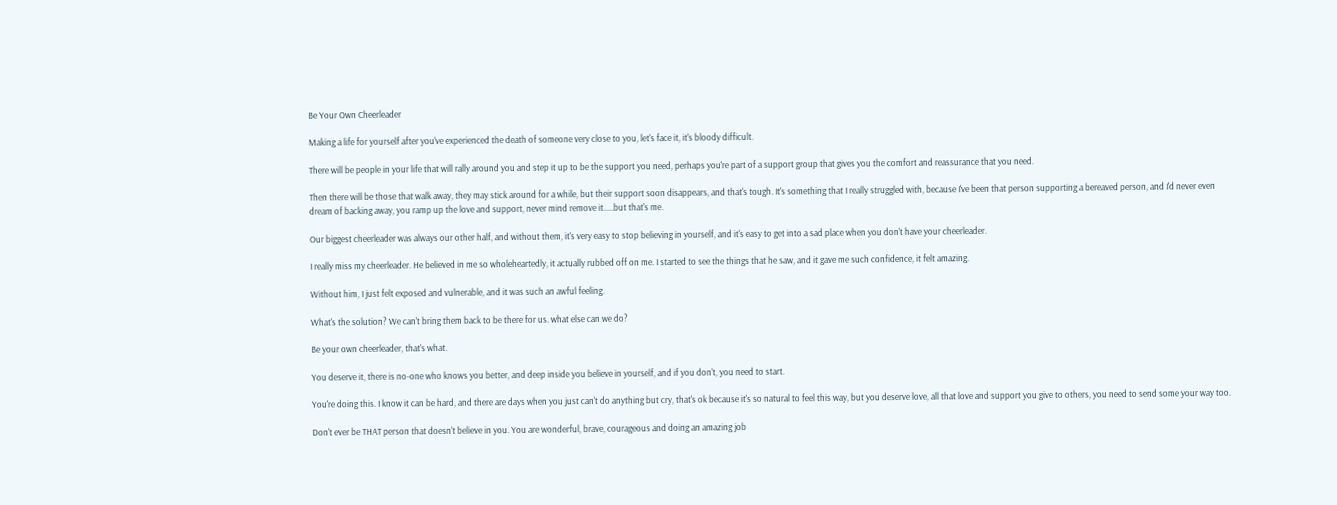Be Your Own Cheerleader

Making a life for yourself after you've experienced the death of someone very close to you, let's face it, it's bloody difficult.

There will be people in your life that will rally around you and step it up to be the support you need, perhaps you're part of a support group that gives you the comfort and reassurance that you need.

Then there will be those that walk away, they may stick around for a while, but their support soon disappears, and that's tough. It's something that I really struggled with, because I've been that person supporting a bereaved person, and I'd never even dream of backing away, you ramp up the love and support, never mind remove it.....but that's me.

Our biggest cheerleader was always our other half, and without them, it's very easy to stop believing in yourself, and it's easy to get into a sad place when you don't have your cheerleader.

I really miss my cheerleader. He believed in me so wholeheartedly, it actually rubbed off on me. I started to see the things that he saw, and it gave me such confidence, it felt amazing.

Without him, I just felt exposed and vulnerable, and it was such an awful feeling.

What's the solution? We can't bring them back to be there for us. what else can we do?

Be your own cheerleader, that's what.

You deserve it, there is no-one who knows you better, and deep inside you believe in yourself, and if you don't, you need to start.

You're doing this. I know it can be hard, and there are days when you just can't do anything but cry, that's ok because it's so natural to feel this way, but you deserve love, all that love and support you give to others, you need to send some your way too.

Don't ever be THAT person that doesn't believe in you. You are wonderful, brave, courageous and doing an amazing job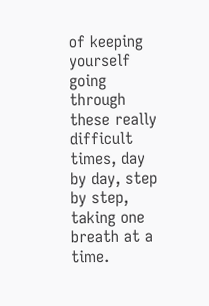of keeping yourself going through these really difficult times, day by day, step by step, taking one breath at a time.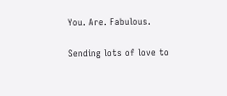You. Are. Fabulous.

Sending lots of love to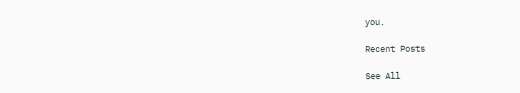you.

Recent Posts

See All